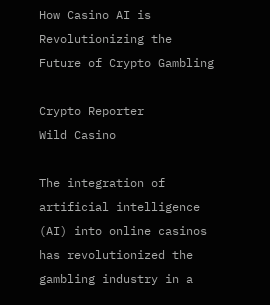How Casino AI is Revolutionizing the Future of Crypto Gambling

Crypto Reporter
Wild Casino

The integration of artificial intelligence (AI) into online casinos has revolutionized the gambling industry in a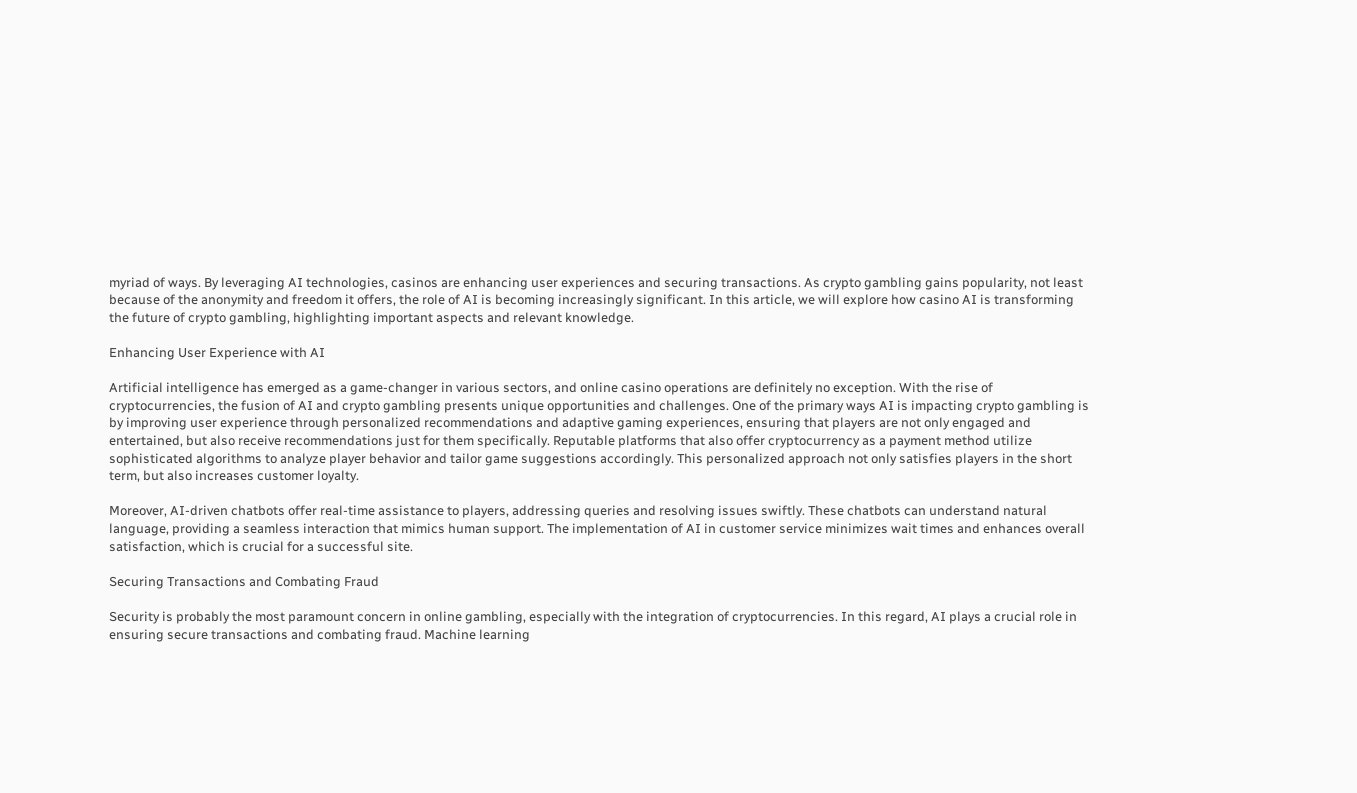myriad of ways. By leveraging AI technologies, casinos are enhancing user experiences and securing transactions. As crypto gambling gains popularity, not least because of the anonymity and freedom it offers, the role of AI is becoming increasingly significant. In this article, we will explore how casino AI is transforming the future of crypto gambling, highlighting important aspects and relevant knowledge.

Enhancing User Experience with AI

Artificial intelligence has emerged as a game-changer in various sectors, and online casino operations are definitely no exception. With the rise of cryptocurrencies, the fusion of AI and crypto gambling presents unique opportunities and challenges. One of the primary ways AI is impacting crypto gambling is by improving user experience through personalized recommendations and adaptive gaming experiences, ensuring that players are not only engaged and entertained, but also receive recommendations just for them specifically. Reputable platforms that also offer cryptocurrency as a payment method utilize sophisticated algorithms to analyze player behavior and tailor game suggestions accordingly. This personalized approach not only satisfies players in the short term, but also increases customer loyalty.

Moreover, AI-driven chatbots offer real-time assistance to players, addressing queries and resolving issues swiftly. These chatbots can understand natural language, providing a seamless interaction that mimics human support. The implementation of AI in customer service minimizes wait times and enhances overall satisfaction, which is crucial for a successful site.

Securing Transactions and Combating Fraud

Security is probably the most paramount concern in online gambling, especially with the integration of cryptocurrencies. In this regard, AI plays a crucial role in ensuring secure transactions and combating fraud. Machine learning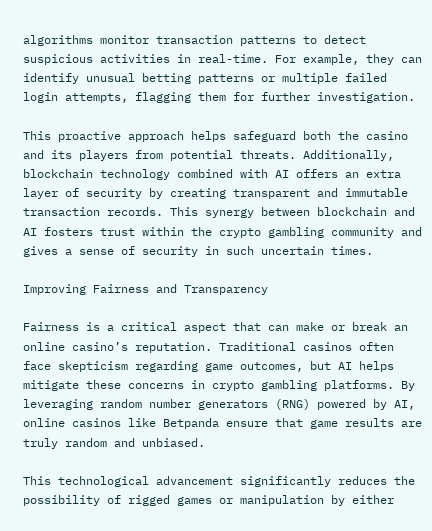algorithms monitor transaction patterns to detect suspicious activities in real-time. For example, they can identify unusual betting patterns or multiple failed login attempts, flagging them for further investigation.

This proactive approach helps safeguard both the casino and its players from potential threats. Additionally, blockchain technology combined with AI offers an extra layer of security by creating transparent and immutable transaction records. This synergy between blockchain and AI fosters trust within the crypto gambling community and gives a sense of security in such uncertain times.

Improving Fairness and Transparency

Fairness is a critical aspect that can make or break an online casino’s reputation. Traditional casinos often face skepticism regarding game outcomes, but AI helps mitigate these concerns in crypto gambling platforms. By leveraging random number generators (RNG) powered by AI, online casinos like Betpanda ensure that game results are truly random and unbiased.

This technological advancement significantly reduces the possibility of rigged games or manipulation by either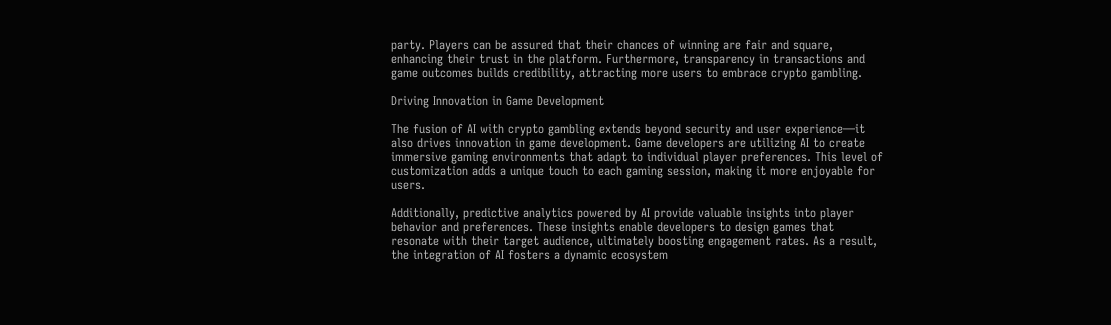party. Players can be assured that their chances of winning are fair and square, enhancing their trust in the platform. Furthermore, transparency in transactions and game outcomes builds credibility, attracting more users to embrace crypto gambling.

Driving Innovation in Game Development

The fusion of AI with crypto gambling extends beyond security and user experience—it also drives innovation in game development. Game developers are utilizing AI to create immersive gaming environments that adapt to individual player preferences. This level of customization adds a unique touch to each gaming session, making it more enjoyable for users.

Additionally, predictive analytics powered by AI provide valuable insights into player behavior and preferences. These insights enable developers to design games that resonate with their target audience, ultimately boosting engagement rates. As a result, the integration of AI fosters a dynamic ecosystem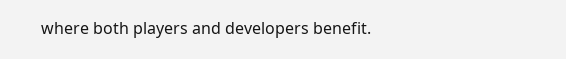where both players and developers benefit.